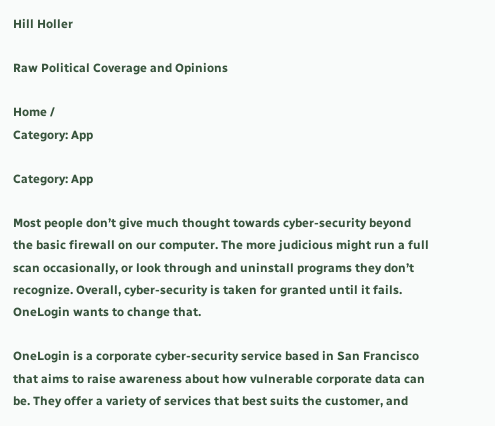Hill Holler

Raw Political Coverage and Opinions

Home /
Category: App

Category: App

Most people don’t give much thought towards cyber-security beyond the basic firewall on our computer. The more judicious might run a full scan occasionally, or look through and uninstall programs they don’t recognize. Overall, cyber-security is taken for granted until it fails. OneLogin wants to change that.

OneLogin is a corporate cyber-security service based in San Francisco that aims to raise awareness about how vulnerable corporate data can be. They offer a variety of services that best suits the customer, and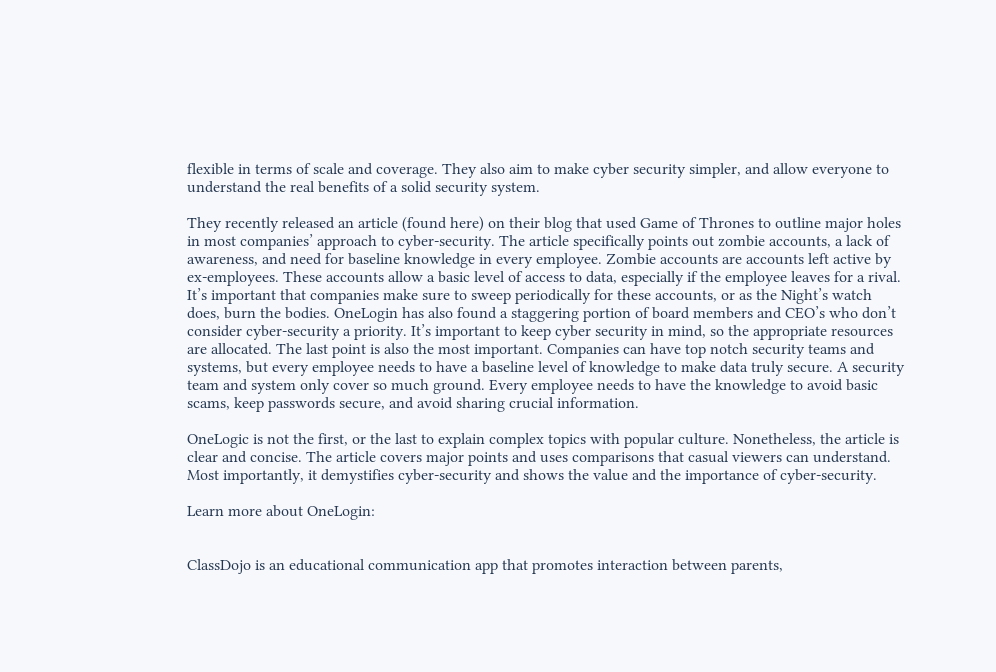flexible in terms of scale and coverage. They also aim to make cyber security simpler, and allow everyone to understand the real benefits of a solid security system.

They recently released an article (found here) on their blog that used Game of Thrones to outline major holes in most companies’ approach to cyber-security. The article specifically points out zombie accounts, a lack of awareness, and need for baseline knowledge in every employee. Zombie accounts are accounts left active by ex-employees. These accounts allow a basic level of access to data, especially if the employee leaves for a rival. It’s important that companies make sure to sweep periodically for these accounts, or as the Night’s watch does, burn the bodies. OneLogin has also found a staggering portion of board members and CEO’s who don’t consider cyber-security a priority. It’s important to keep cyber security in mind, so the appropriate resources are allocated. The last point is also the most important. Companies can have top notch security teams and systems, but every employee needs to have a baseline level of knowledge to make data truly secure. A security team and system only cover so much ground. Every employee needs to have the knowledge to avoid basic scams, keep passwords secure, and avoid sharing crucial information.

OneLogic is not the first, or the last to explain complex topics with popular culture. Nonetheless, the article is clear and concise. The article covers major points and uses comparisons that casual viewers can understand. Most importantly, it demystifies cyber-security and shows the value and the importance of cyber-security.

Learn more about OneLogin:


ClassDojo is an educational communication app that promotes interaction between parents,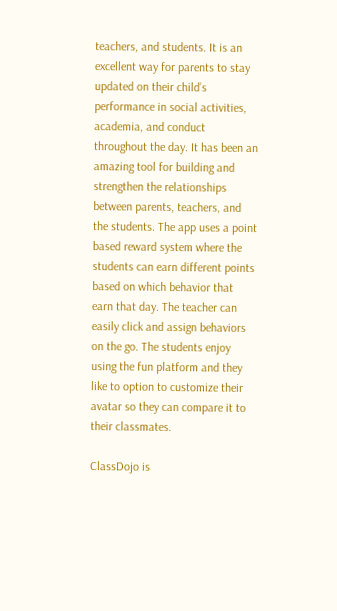teachers, and students. It is an excellent way for parents to stay updated on their child’s performance in social activities, academia, and conduct throughout the day. It has been an amazing tool for building and strengthen the relationships between parents, teachers, and the students. The app uses a point based reward system where the students can earn different points based on which behavior that earn that day. The teacher can easily click and assign behaviors on the go. The students enjoy using the fun platform and they like to option to customize their avatar so they can compare it to their classmates.

ClassDojo is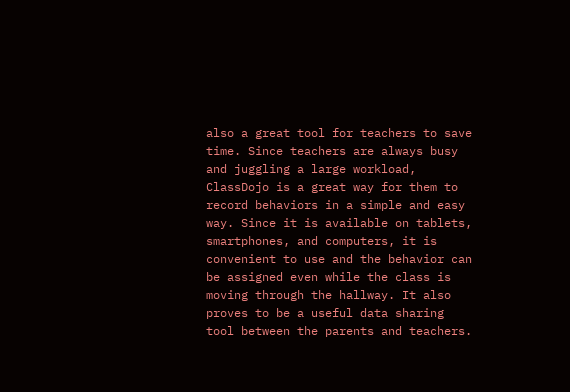also a great tool for teachers to save time. Since teachers are always busy and juggling a large workload, ClassDojo is a great way for them to record behaviors in a simple and easy way. Since it is available on tablets, smartphones, and computers, it is convenient to use and the behavior can be assigned even while the class is moving through the hallway. It also proves to be a useful data sharing tool between the parents and teachers.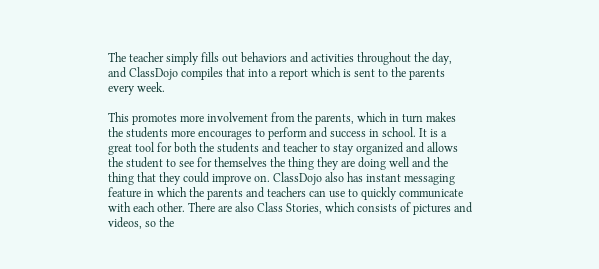The teacher simply fills out behaviors and activities throughout the day, and ClassDojo compiles that into a report which is sent to the parents every week.

This promotes more involvement from the parents, which in turn makes the students more encourages to perform and success in school. It is a great tool for both the students and teacher to stay organized and allows the student to see for themselves the thing they are doing well and the thing that they could improve on. ClassDojo also has instant messaging feature in which the parents and teachers can use to quickly communicate with each other. There are also Class Stories, which consists of pictures and videos, so the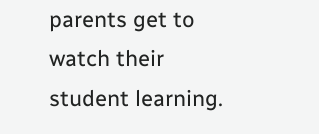parents get to watch their student learning.